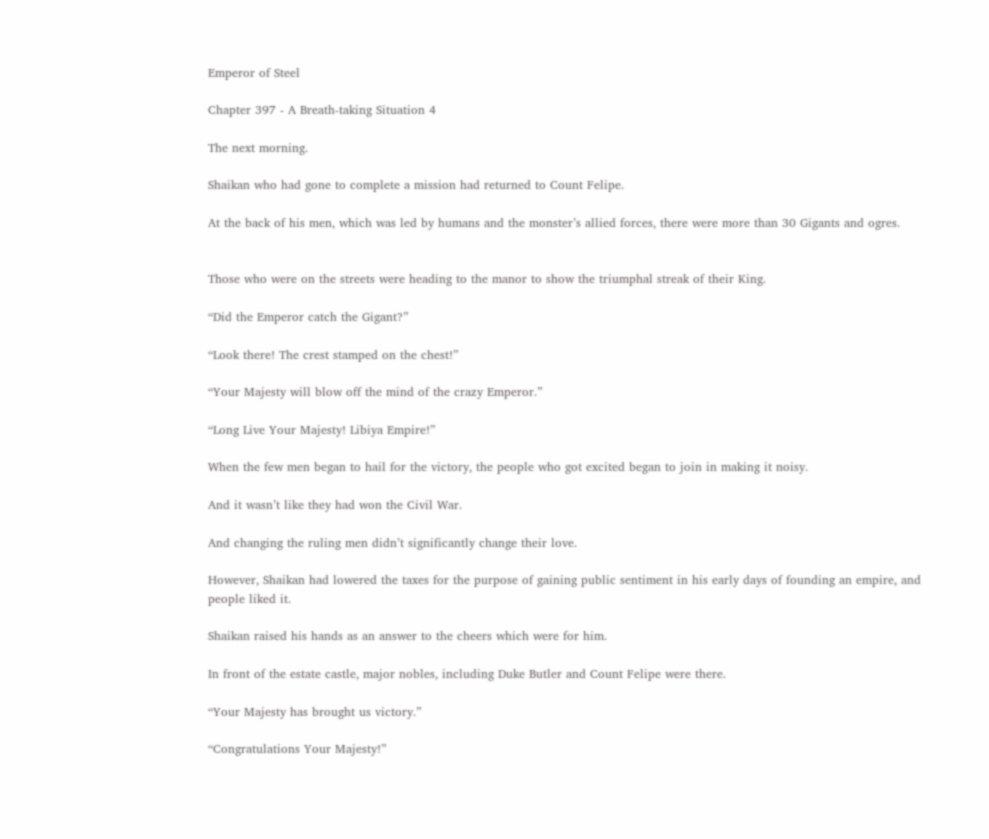Emperor of Steel

Chapter 397 - A Breath-taking Situation 4

The next morning.

Shaikan who had gone to complete a mission had returned to Count Felipe.

At the back of his men, which was led by humans and the monster’s allied forces, there were more than 30 Gigants and ogres.


Those who were on the streets were heading to the manor to show the triumphal streak of their King.

“Did the Emperor catch the Gigant?”

“Look there! The crest stamped on the chest!”

“Your Majesty will blow off the mind of the crazy Emperor.”

“Long Live Your Majesty! Libiya Empire!”

When the few men began to hail for the victory, the people who got excited began to join in making it noisy.

And it wasn’t like they had won the Civil War.

And changing the ruling men didn’t significantly change their love.

However, Shaikan had lowered the taxes for the purpose of gaining public sentiment in his early days of founding an empire, and people liked it.

Shaikan raised his hands as an answer to the cheers which were for him.

In front of the estate castle, major nobles, including Duke Butler and Count Felipe were there.

“Your Majesty has brought us victory.”

“Congratulations Your Majesty!”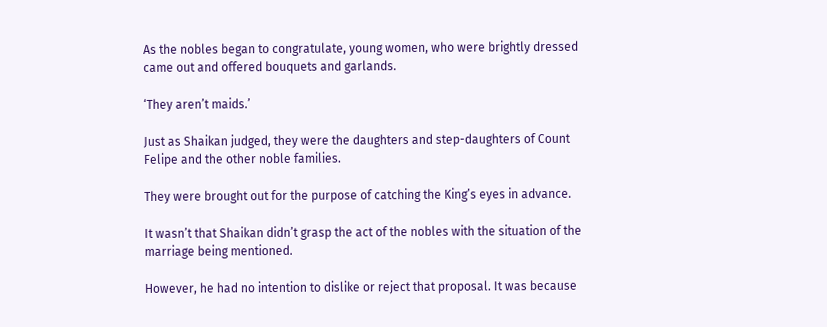As the nobles began to congratulate, young women, who were brightly dressed came out and offered bouquets and garlands.

‘They aren’t maids.’

Just as Shaikan judged, they were the daughters and step-daughters of Count Felipe and the other noble families.

They were brought out for the purpose of catching the King’s eyes in advance.

It wasn’t that Shaikan didn’t grasp the act of the nobles with the situation of the marriage being mentioned.

However, he had no intention to dislike or reject that proposal. It was because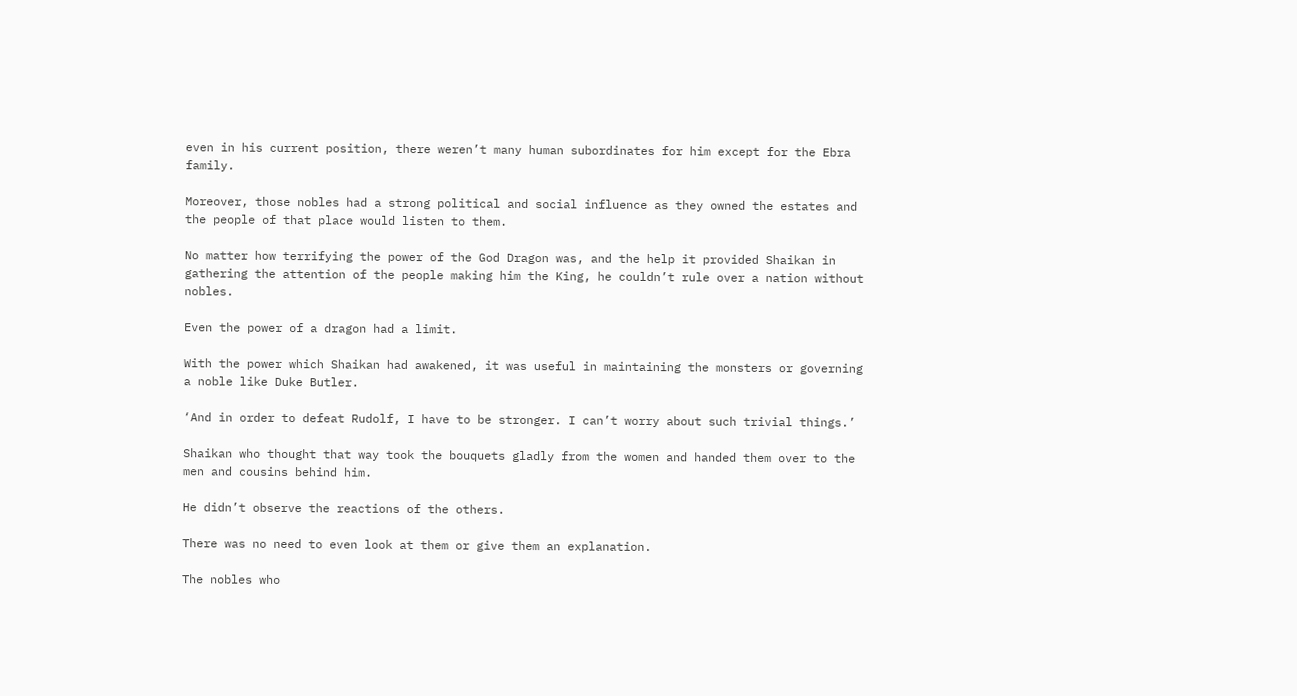even in his current position, there weren’t many human subordinates for him except for the Ebra family.

Moreover, those nobles had a strong political and social influence as they owned the estates and the people of that place would listen to them.

No matter how terrifying the power of the God Dragon was, and the help it provided Shaikan in gathering the attention of the people making him the King, he couldn’t rule over a nation without nobles.

Even the power of a dragon had a limit.

With the power which Shaikan had awakened, it was useful in maintaining the monsters or governing a noble like Duke Butler.

‘And in order to defeat Rudolf, I have to be stronger. I can’t worry about such trivial things.’

Shaikan who thought that way took the bouquets gladly from the women and handed them over to the men and cousins behind him.

He didn’t observe the reactions of the others.

There was no need to even look at them or give them an explanation.

The nobles who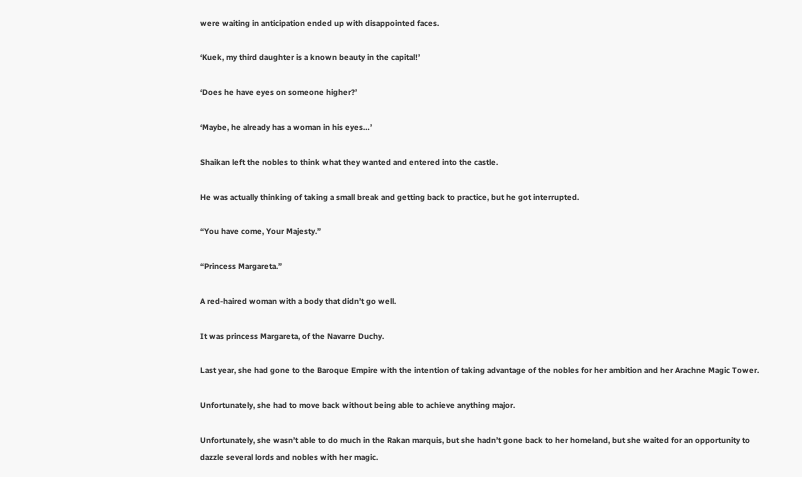were waiting in anticipation ended up with disappointed faces.

‘Kuek, my third daughter is a known beauty in the capital!’

‘Does he have eyes on someone higher?’

‘Maybe, he already has a woman in his eyes…’

Shaikan left the nobles to think what they wanted and entered into the castle.

He was actually thinking of taking a small break and getting back to practice, but he got interrupted.

“You have come, Your Majesty.”

“Princess Margareta.”

A red-haired woman with a body that didn’t go well.

It was princess Margareta, of the Navarre Duchy.

Last year, she had gone to the Baroque Empire with the intention of taking advantage of the nobles for her ambition and her Arachne Magic Tower.

Unfortunately, she had to move back without being able to achieve anything major.

Unfortunately, she wasn’t able to do much in the Rakan marquis, but she hadn’t gone back to her homeland, but she waited for an opportunity to dazzle several lords and nobles with her magic.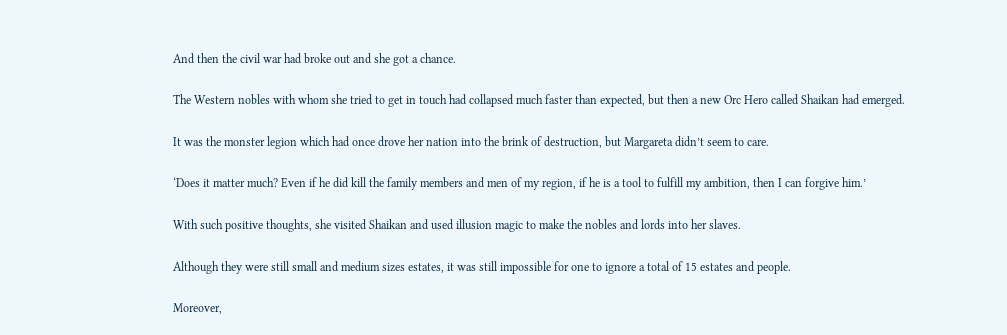And then the civil war had broke out and she got a chance.

The Western nobles with whom she tried to get in touch had collapsed much faster than expected, but then a new Orc Hero called Shaikan had emerged.

It was the monster legion which had once drove her nation into the brink of destruction, but Margareta didn’t seem to care.

‘Does it matter much? Even if he did kill the family members and men of my region, if he is a tool to fulfill my ambition, then I can forgive him.’

With such positive thoughts, she visited Shaikan and used illusion magic to make the nobles and lords into her slaves.

Although they were still small and medium sizes estates, it was still impossible for one to ignore a total of 15 estates and people.

Moreover,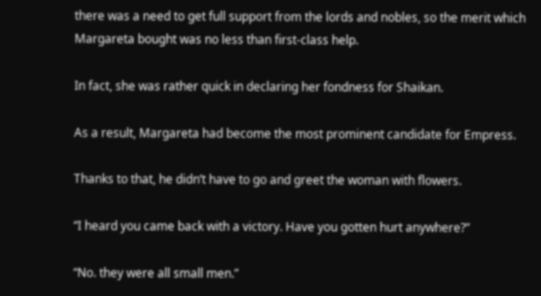there was a need to get full support from the lords and nobles, so the merit which Margareta bought was no less than first-class help.

In fact, she was rather quick in declaring her fondness for Shaikan.

As a result, Margareta had become the most prominent candidate for Empress.

Thanks to that, he didn’t have to go and greet the woman with flowers.

“I heard you came back with a victory. Have you gotten hurt anywhere?”

“No. they were all small men.”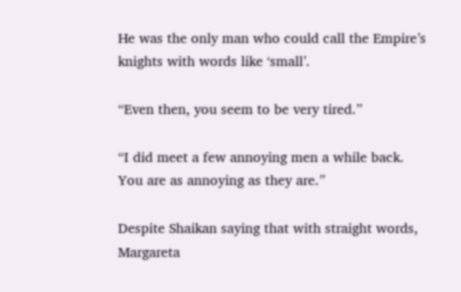He was the only man who could call the Empire’s knights with words like ‘small’.

“Even then, you seem to be very tired.”

“I did meet a few annoying men a while back. You are as annoying as they are.”

Despite Shaikan saying that with straight words, Margareta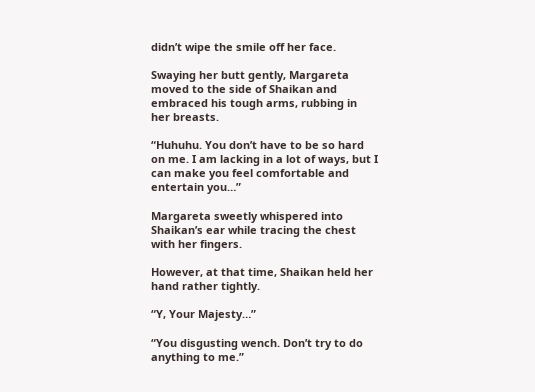didn’t wipe the smile off her face.

Swaying her butt gently, Margareta moved to the side of Shaikan and embraced his tough arms, rubbing in her breasts.

“Huhuhu. You don’t have to be so hard on me. I am lacking in a lot of ways, but I can make you feel comfortable and entertain you…”

Margareta sweetly whispered into Shaikan’s ear while tracing the chest with her fingers.

However, at that time, Shaikan held her hand rather tightly.

“Y, Your Majesty…”

“You disgusting wench. Don’t try to do anything to me.”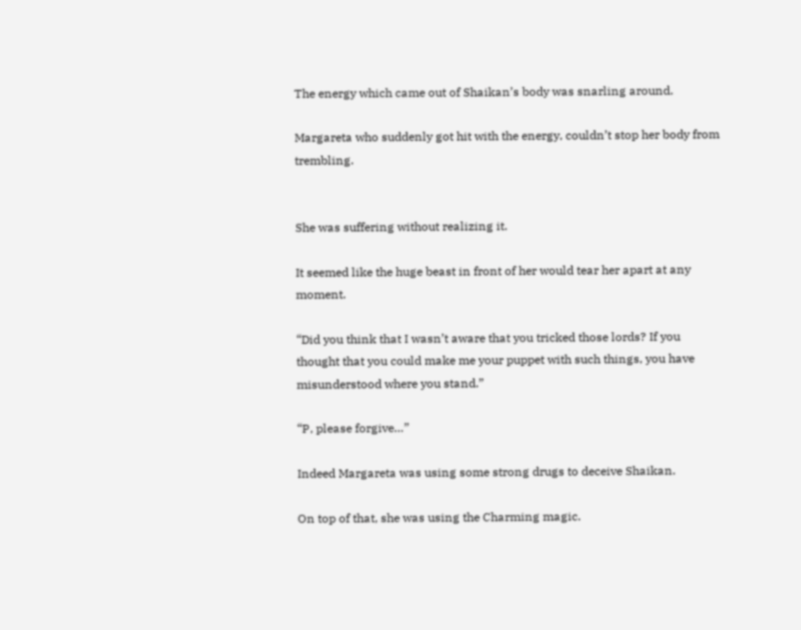The energy which came out of Shaikan’s body was snarling around.

Margareta who suddenly got hit with the energy, couldn’t stop her body from trembling.


She was suffering without realizing it.

It seemed like the huge beast in front of her would tear her apart at any moment.

“Did you think that I wasn’t aware that you tricked those lords? If you thought that you could make me your puppet with such things, you have misunderstood where you stand.”

“P, please forgive…”

Indeed Margareta was using some strong drugs to deceive Shaikan.

On top of that, she was using the Charming magic.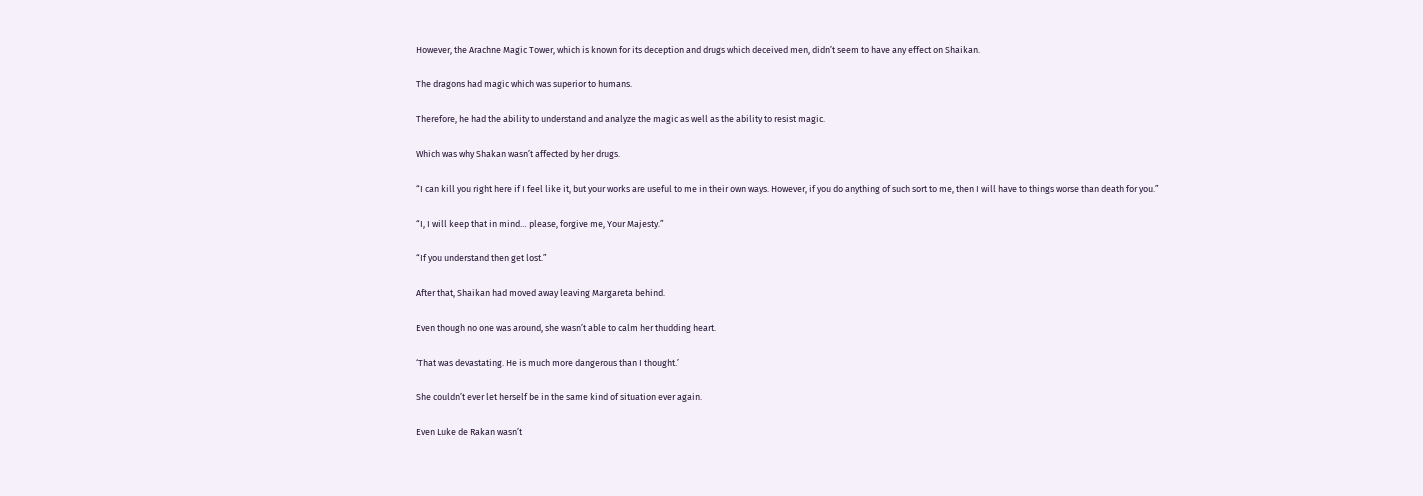However, the Arachne Magic Tower, which is known for its deception and drugs which deceived men, didn’t seem to have any effect on Shaikan.

The dragons had magic which was superior to humans.

Therefore, he had the ability to understand and analyze the magic as well as the ability to resist magic.

Which was why Shakan wasn’t affected by her drugs.

“I can kill you right here if I feel like it, but your works are useful to me in their own ways. However, if you do anything of such sort to me, then I will have to things worse than death for you.”

“I, I will keep that in mind… please, forgive me, Your Majesty.”

“If you understand then get lost.”

After that, Shaikan had moved away leaving Margareta behind.

Even though no one was around, she wasn’t able to calm her thudding heart.

‘That was devastating. He is much more dangerous than I thought.’

She couldn’t ever let herself be in the same kind of situation ever again.

Even Luke de Rakan wasn’t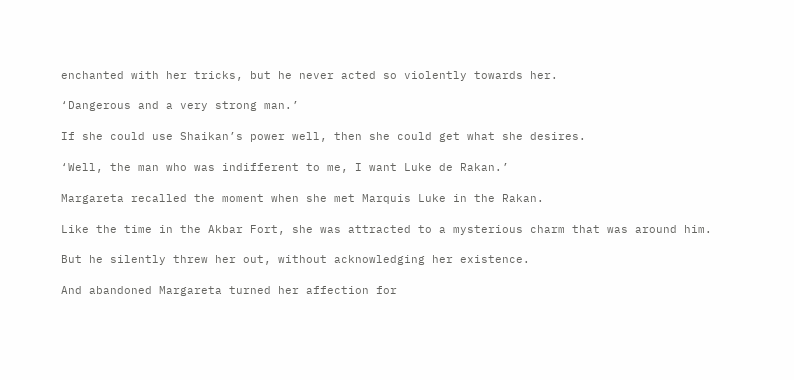enchanted with her tricks, but he never acted so violently towards her.

‘Dangerous and a very strong man.’

If she could use Shaikan’s power well, then she could get what she desires.

‘Well, the man who was indifferent to me, I want Luke de Rakan.’

Margareta recalled the moment when she met Marquis Luke in the Rakan.

Like the time in the Akbar Fort, she was attracted to a mysterious charm that was around him.

But he silently threw her out, without acknowledging her existence.

And abandoned Margareta turned her affection for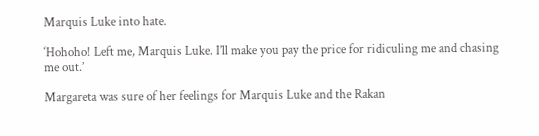Marquis Luke into hate.

‘Hohoho! Left me, Marquis Luke. I’ll make you pay the price for ridiculing me and chasing me out.’

Margareta was sure of her feelings for Marquis Luke and the Rakan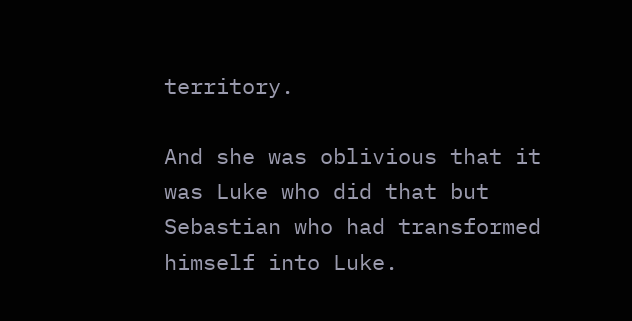territory.

And she was oblivious that it was Luke who did that but Sebastian who had transformed himself into Luke.